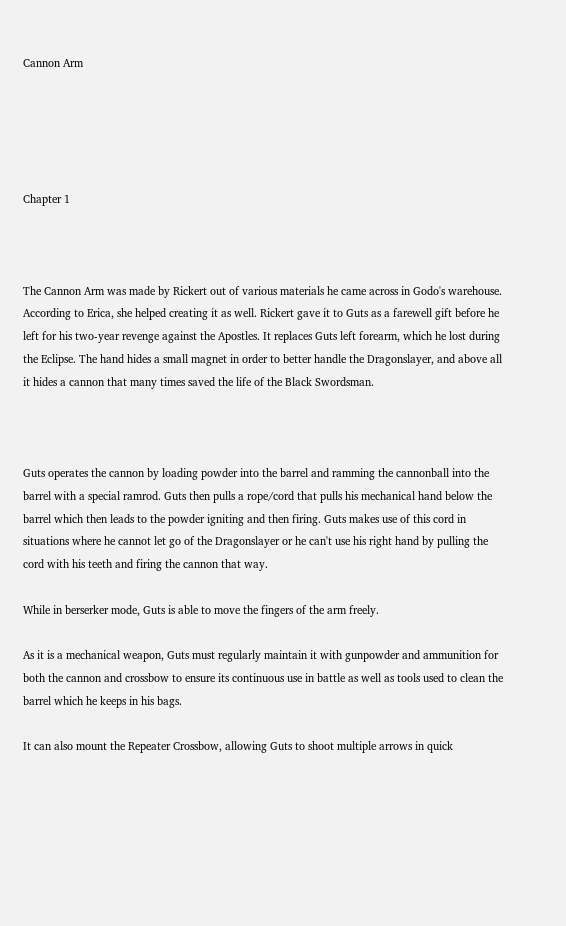Cannon Arm





Chapter 1



The Cannon Arm was made by Rickert out of various materials he came across in Godo's warehouse. According to Erica, she helped creating it as well. Rickert gave it to Guts as a farewell gift before he left for his two-year revenge against the Apostles. It replaces Guts left forearm, which he lost during the Eclipse. The hand hides a small magnet in order to better handle the Dragonslayer, and above all it hides a cannon that many times saved the life of the Black Swordsman.



Guts operates the cannon by loading powder into the barrel and ramming the cannonball into the barrel with a special ramrod. Guts then pulls a rope/cord that pulls his mechanical hand below the barrel which then leads to the powder igniting and then firing. Guts makes use of this cord in situations where he cannot let go of the Dragonslayer or he can't use his right hand by pulling the cord with his teeth and firing the cannon that way.

While in berserker mode, Guts is able to move the fingers of the arm freely.

As it is a mechanical weapon, Guts must regularly maintain it with gunpowder and ammunition for both the cannon and crossbow to ensure its continuous use in battle as well as tools used to clean the barrel which he keeps in his bags.

It can also mount the Repeater Crossbow, allowing Guts to shoot multiple arrows in quick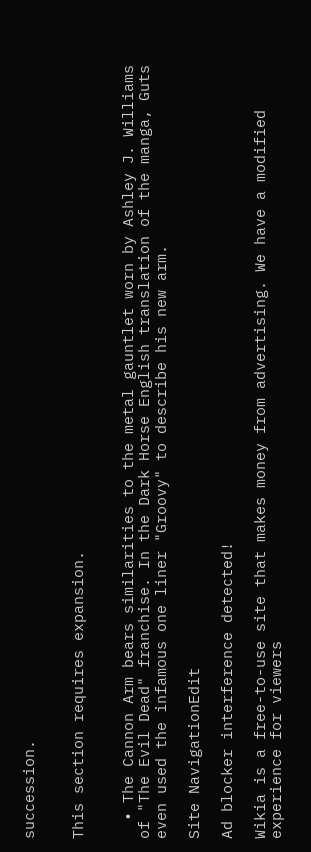succession.


This section requires expansion.


  • The Cannon Arm bears similarities to the metal gauntlet worn by Ashley J. Williams of "The Evil Dead" franchise. In the Dark Horse English translation of the manga, Guts even used the infamous one liner "Groovy" to describe his new arm.

Site NavigationEdit

Ad blocker interference detected!

Wikia is a free-to-use site that makes money from advertising. We have a modified experience for viewers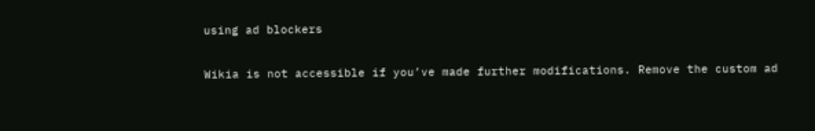using ad blockers

Wikia is not accessible if you’ve made further modifications. Remove the custom ad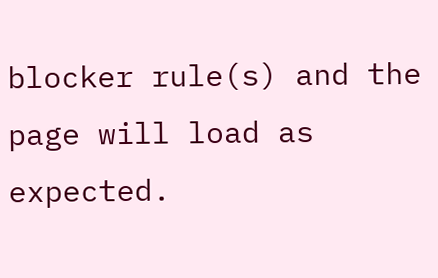blocker rule(s) and the page will load as expected.